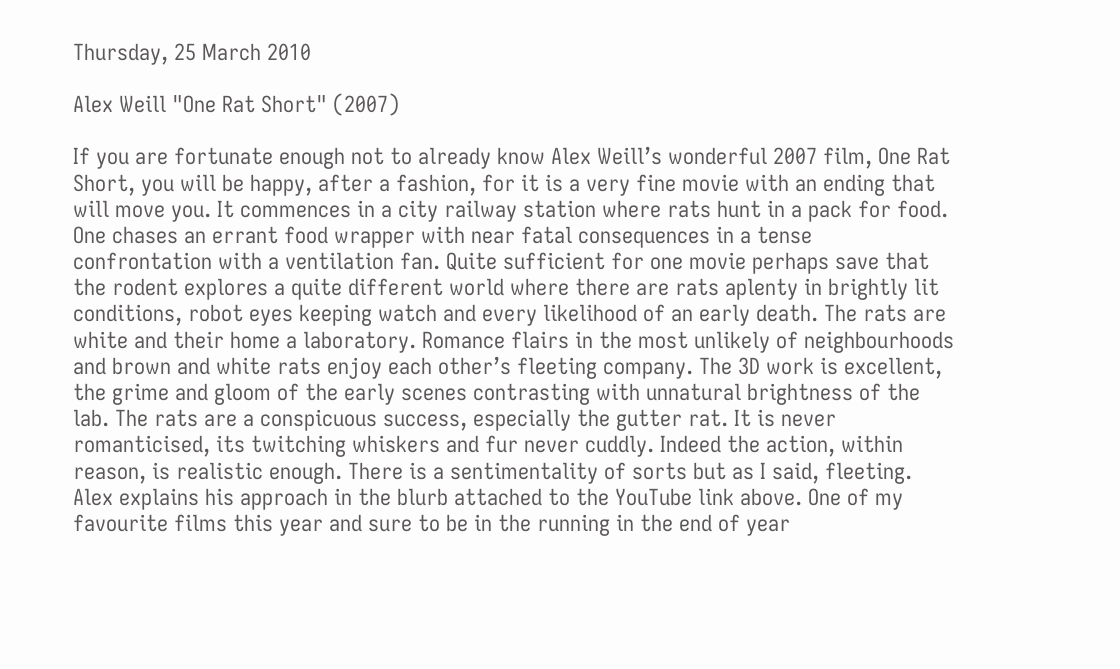Thursday, 25 March 2010

Alex Weill "One Rat Short" (2007)

If you are fortunate enough not to already know Alex Weill’s wonderful 2007 film, One Rat Short, you will be happy, after a fashion, for it is a very fine movie with an ending that will move you. It commences in a city railway station where rats hunt in a pack for food. One chases an errant food wrapper with near fatal consequences in a tense confrontation with a ventilation fan. Quite sufficient for one movie perhaps save that the rodent explores a quite different world where there are rats aplenty in brightly lit conditions, robot eyes keeping watch and every likelihood of an early death. The rats are white and their home a laboratory. Romance flairs in the most unlikely of neighbourhoods and brown and white rats enjoy each other’s fleeting company. The 3D work is excellent, the grime and gloom of the early scenes contrasting with unnatural brightness of the lab. The rats are a conspicuous success, especially the gutter rat. It is never romanticised, its twitching whiskers and fur never cuddly. Indeed the action, within reason, is realistic enough. There is a sentimentality of sorts but as I said, fleeting. Alex explains his approach in the blurb attached to the YouTube link above. One of my favourite films this year and sure to be in the running in the end of year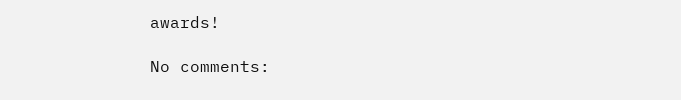awards!

No comments: